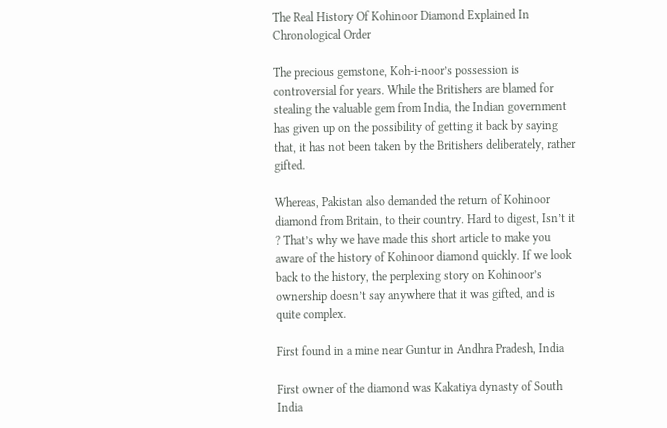The Real History Of Kohinoor Diamond Explained In Chronological Order

The precious gemstone, Koh-i-noor’s possession is controversial for years. While the Britishers are blamed for stealing the valuable gem from India, the Indian government has given up on the possibility of getting it back by saying that, it has not been taken by the Britishers deliberately, rather gifted.

Whereas, Pakistan also demanded the return of Kohinoor diamond from Britain, to their country. Hard to digest, Isn’t it ? That’s why we have made this short article to make you aware of the history of Kohinoor diamond quickly. If we look back to the history, the perplexing story on Kohinoor’s ownership doesn’t say anywhere that it was gifted, and is quite complex.

First found in a mine near Guntur in Andhra Pradesh, India

First owner of the diamond was Kakatiya dynasty of South India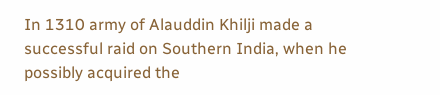In 1310 army of Alauddin Khilji made a successful raid on Southern India, when he possibly acquired the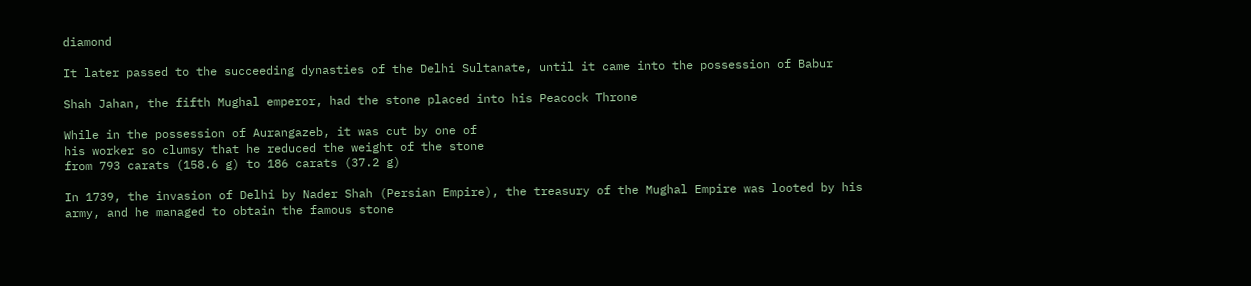diamond

It later passed to the succeeding dynasties of the Delhi Sultanate, until it came into the possession of Babur

Shah Jahan, the fifth Mughal emperor, had the stone placed into his Peacock Throne

While in the possession of Aurangazeb, it was cut by one of
his worker so clumsy that he reduced the weight of the stone
from 793 carats (158.6 g) to 186 carats (37.2 g)

In 1739, the invasion of Delhi by Nader Shah (Persian Empire), the treasury of the Mughal Empire was looted by his army, and he managed to obtain the famous stone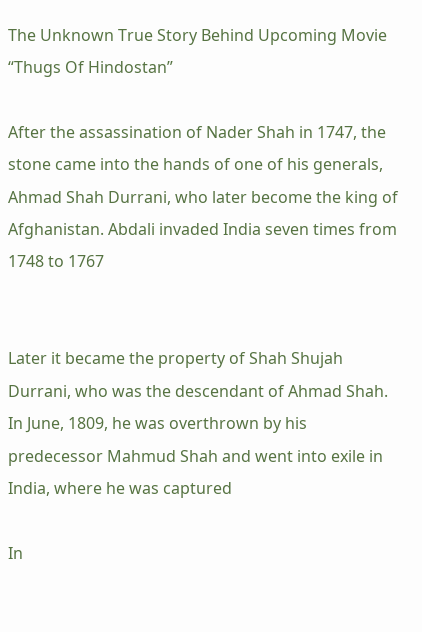The Unknown True Story Behind Upcoming Movie “Thugs Of Hindostan”

After the assassination of Nader Shah in 1747, the stone came into the hands of one of his generals, Ahmad Shah Durrani, who later become the king of Afghanistan. Abdali invaded India seven times from 1748 to 1767


Later it became the property of Shah Shujah Durrani, who was the descendant of Ahmad Shah. In June, 1809, he was overthrown by his predecessor Mahmud Shah and went into exile in India, where he was captured

In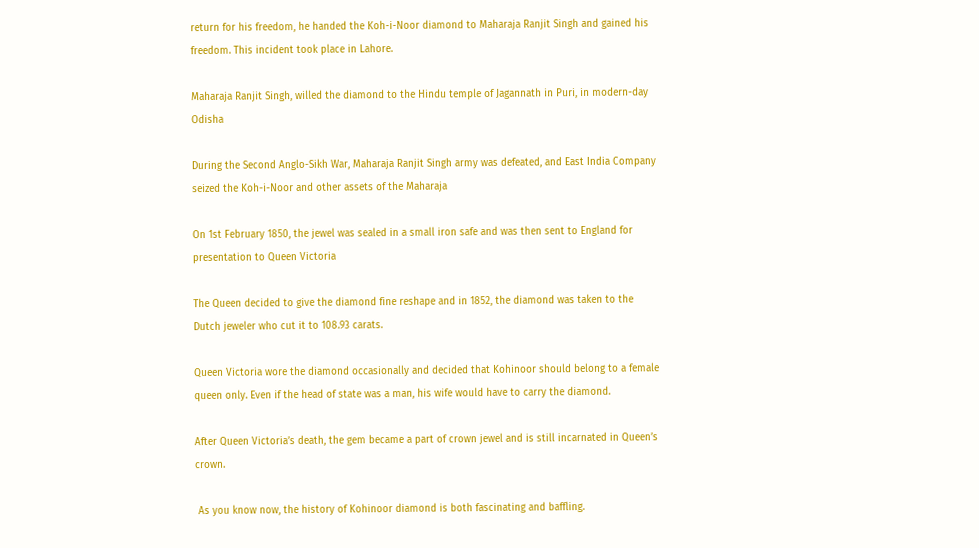return for his freedom, he handed the Koh-i-Noor diamond to Maharaja Ranjit Singh and gained his freedom. This incident took place in Lahore.

Maharaja Ranjit Singh, willed the diamond to the Hindu temple of Jagannath in Puri, in modern-day Odisha

During the Second Anglo-Sikh War, Maharaja Ranjit Singh army was defeated, and East India Company seized the Koh-i-Noor and other assets of the Maharaja

On 1st February 1850, the jewel was sealed in a small iron safe and was then sent to England for presentation to Queen Victoria

The Queen decided to give the diamond fine reshape and in 1852, the diamond was taken to the Dutch jeweler who cut it to 108.93 carats.

Queen Victoria wore the diamond occasionally and decided that Kohinoor should belong to a female queen only. Even if the head of state was a man, his wife would have to carry the diamond.

After Queen Victoria’s death, the gem became a part of crown jewel and is still incarnated in Queen’s crown.

 As you know now, the history of Kohinoor diamond is both fascinating and baffling.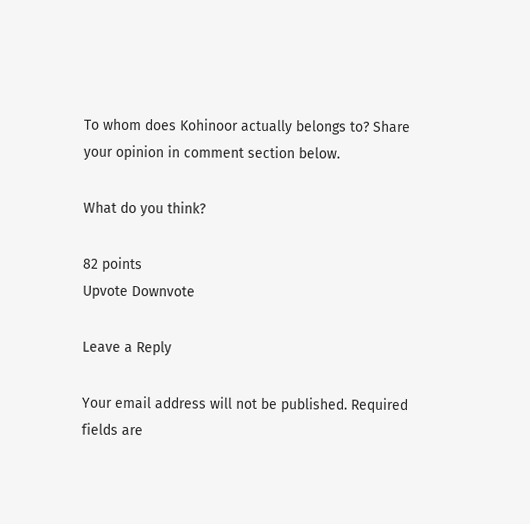To whom does Kohinoor actually belongs to? Share your opinion in comment section below.

What do you think?

82 points
Upvote Downvote

Leave a Reply

Your email address will not be published. Required fields are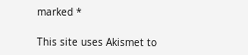marked *

This site uses Akismet to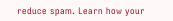reduce spam. Learn how your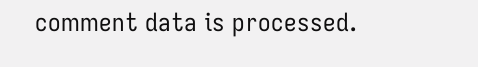comment data is processed.